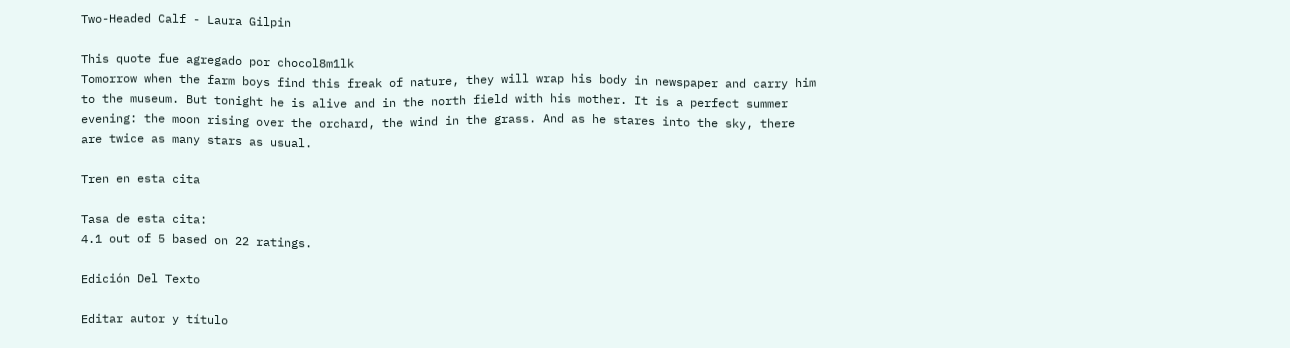Two-Headed Calf - Laura Gilpin

This quote fue agregado por chocol8m1lk
Tomorrow when the farm boys find this freak of nature, they will wrap his body in newspaper and carry him to the museum. But tonight he is alive and in the north field with his mother. It is a perfect summer evening: the moon rising over the orchard, the wind in the grass. And as he stares into the sky, there are twice as many stars as usual.

Tren en esta cita

Tasa de esta cita:
4.1 out of 5 based on 22 ratings.

Edición Del Texto

Editar autor y título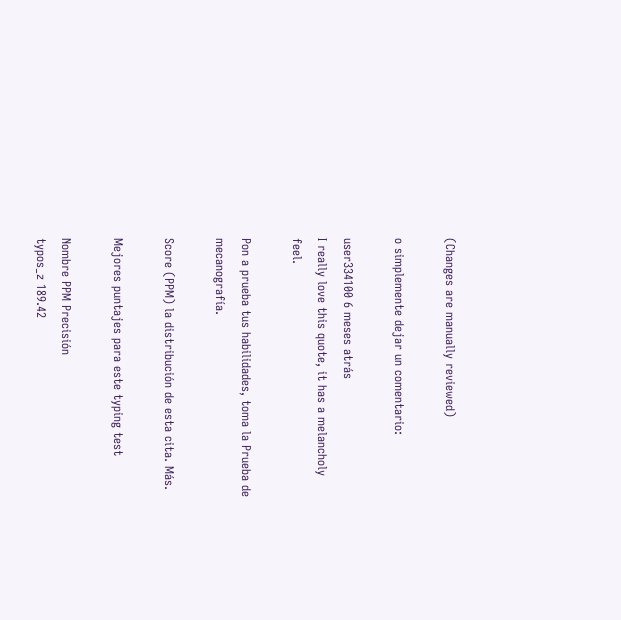(Changes are manually reviewed)

o simplemente dejar un comentario:

user334100 6 meses atrás
I really love this quote, it has a melancholy feel.

Pon a prueba tus habilidades, toma la Prueba de mecanografía.

Score (PPM) la distribución de esta cita. Más.

Mejores puntajes para este typing test

Nombre PPM Precisión
typos_z 189.42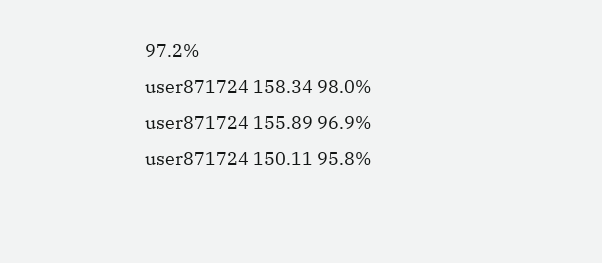97.2%
user871724 158.34 98.0%
user871724 155.89 96.9%
user871724 150.11 95.8%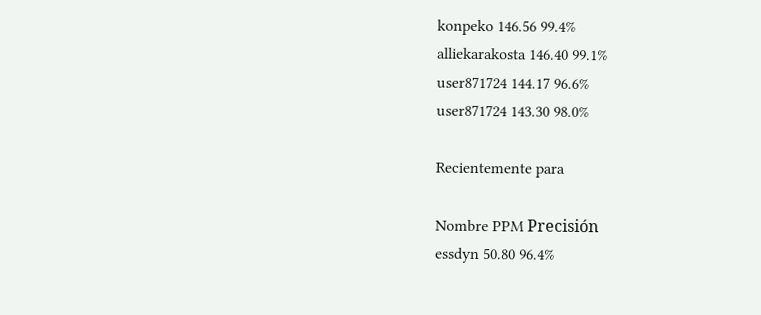konpeko 146.56 99.4%
alliekarakosta 146.40 99.1%
user871724 144.17 96.6%
user871724 143.30 98.0%

Recientemente para

Nombre PPM Precisión
essdyn 50.80 96.4%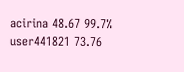acirina 48.67 99.7%
user441821 73.76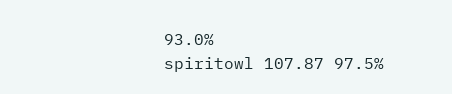93.0%
spiritowl 107.87 97.5%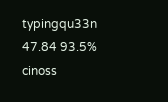typingqu33n 47.84 93.5%
cinoss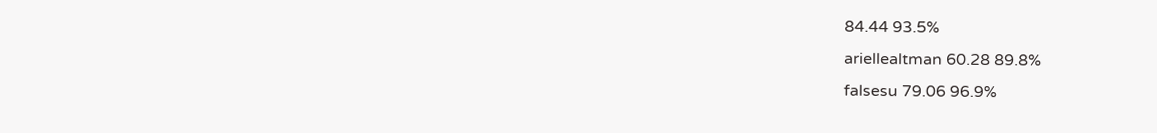84.44 93.5%
ariellealtman 60.28 89.8%
falsesu 79.06 96.9%